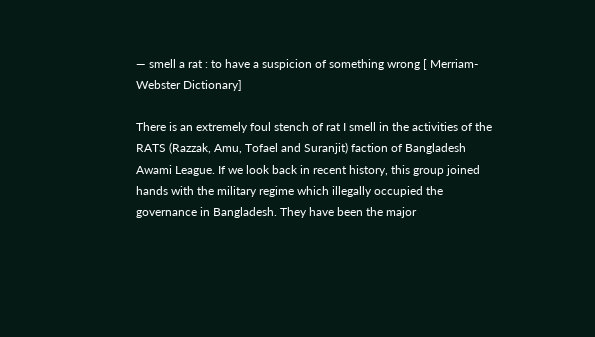— smell a rat : to have a suspicion of something wrong [ Merriam-Webster Dictionary]

There is an extremely foul stench of rat I smell in the activities of the RATS (Razzak, Amu, Tofael and Suranjit) faction of Bangladesh Awami League. If we look back in recent history, this group joined hands with the military regime which illegally occupied the governance in Bangladesh. They have been the major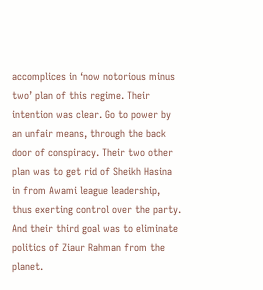accomplices in ‘now notorious minus two’ plan of this regime. Their intention was clear. Go to power by an unfair means, through the back door of conspiracy. Their two other plan was to get rid of Sheikh Hasina in from Awami league leadership, thus exerting control over the party. And their third goal was to eliminate politics of Ziaur Rahman from the planet.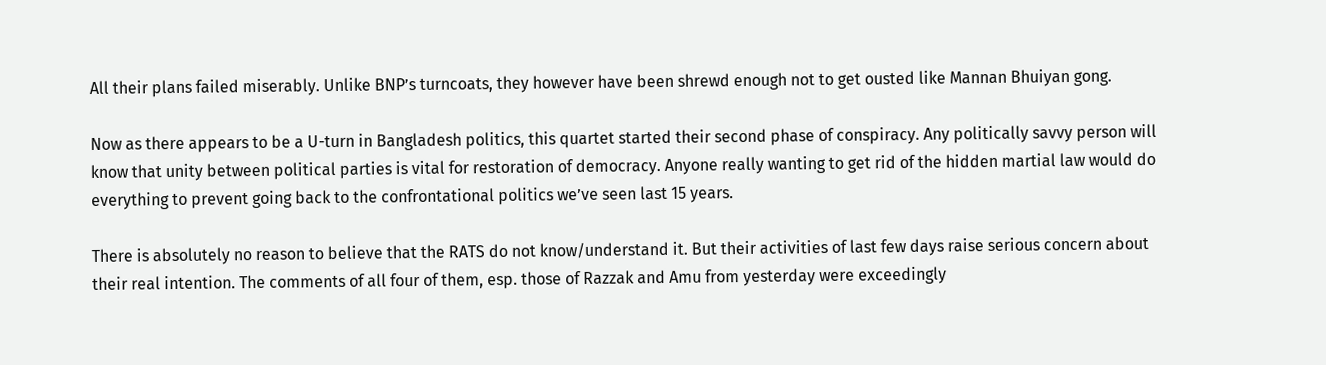All their plans failed miserably. Unlike BNP’s turncoats, they however have been shrewd enough not to get ousted like Mannan Bhuiyan gong.

Now as there appears to be a U-turn in Bangladesh politics, this quartet started their second phase of conspiracy. Any politically savvy person will know that unity between political parties is vital for restoration of democracy. Anyone really wanting to get rid of the hidden martial law would do everything to prevent going back to the confrontational politics we’ve seen last 15 years.

There is absolutely no reason to believe that the RATS do not know/understand it. But their activities of last few days raise serious concern about their real intention. The comments of all four of them, esp. those of Razzak and Amu from yesterday were exceedingly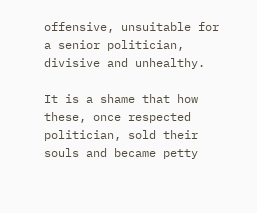offensive, unsuitable for a senior politician, divisive and unhealthy.

It is a shame that how these, once respected politician, sold their souls and became petty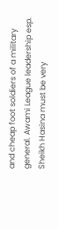and cheap foot soldiers of a military general. Awami League leadership esp. Sheikh Hasina must be very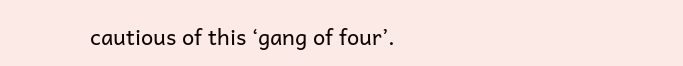cautious of this ‘gang of four’.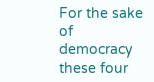For the sake of democracy these four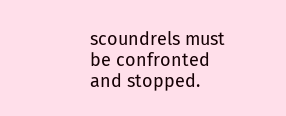scoundrels must be confronted and stopped.